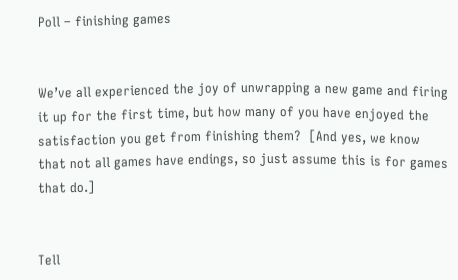Poll – finishing games


We’ve all experienced the joy of unwrapping a new game and firing it up for the first time, but how many of you have enjoyed the satisfaction you get from finishing them?  [And yes, we know that not all games have endings, so just assume this is for games that do.]


Tell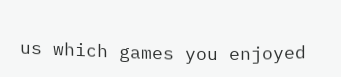us which games you enjoyed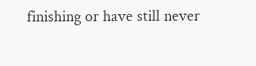finishing or have still never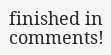finished in comments!